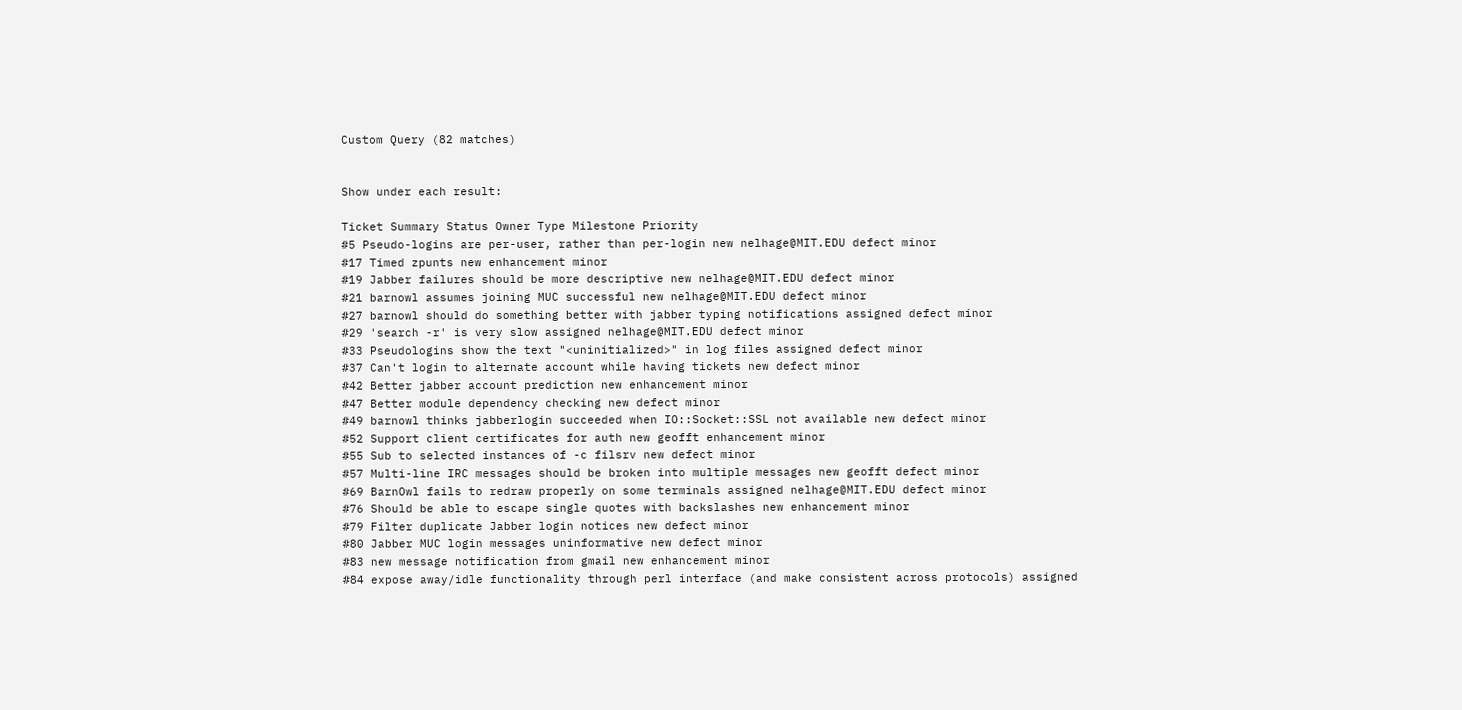Custom Query (82 matches)


Show under each result:

Ticket Summary Status Owner Type Milestone Priority
#5 Pseudo-logins are per-user, rather than per-login new nelhage@MIT.EDU defect minor
#17 Timed zpunts new enhancement minor
#19 Jabber failures should be more descriptive new nelhage@MIT.EDU defect minor
#21 barnowl assumes joining MUC successful new nelhage@MIT.EDU defect minor
#27 barnowl should do something better with jabber typing notifications assigned defect minor
#29 'search -r' is very slow assigned nelhage@MIT.EDU defect minor
#33 Pseudologins show the text "<uninitialized>" in log files assigned defect minor
#37 Can't login to alternate account while having tickets new defect minor
#42 Better jabber account prediction new enhancement minor
#47 Better module dependency checking new defect minor
#49 barnowl thinks jabberlogin succeeded when IO::Socket::SSL not available new defect minor
#52 Support client certificates for auth new geofft enhancement minor
#55 Sub to selected instances of -c filsrv new defect minor
#57 Multi-line IRC messages should be broken into multiple messages new geofft defect minor
#69 BarnOwl fails to redraw properly on some terminals assigned nelhage@MIT.EDU defect minor
#76 Should be able to escape single quotes with backslashes new enhancement minor
#79 Filter duplicate Jabber login notices new defect minor
#80 Jabber MUC login messages uninformative new defect minor
#83 new message notification from gmail new enhancement minor
#84 expose away/idle functionality through perl interface (and make consistent across protocols) assigned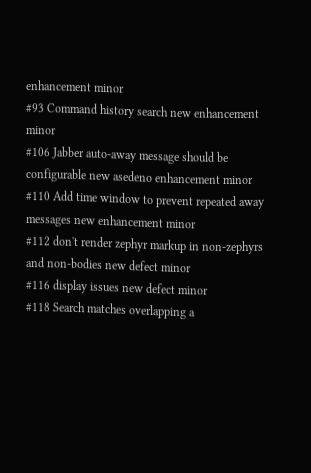enhancement minor
#93 Command history search new enhancement minor
#106 Jabber auto-away message should be configurable new asedeno enhancement minor
#110 Add time window to prevent repeated away messages new enhancement minor
#112 don't render zephyr markup in non-zephyrs and non-bodies new defect minor
#116 display issues new defect minor
#118 Search matches overlapping a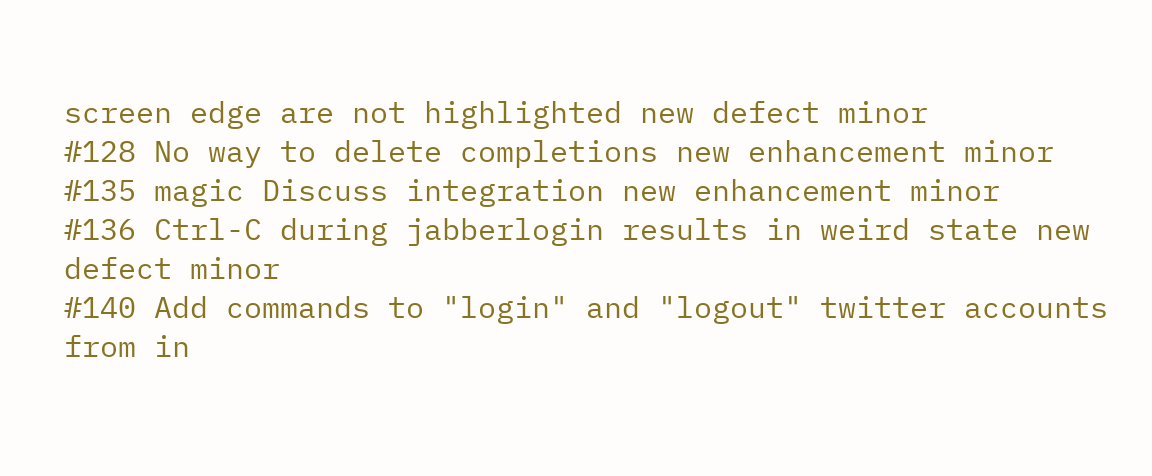screen edge are not highlighted new defect minor
#128 No way to delete completions new enhancement minor
#135 magic Discuss integration new enhancement minor
#136 Ctrl-C during jabberlogin results in weird state new defect minor
#140 Add commands to "login" and "logout" twitter accounts from in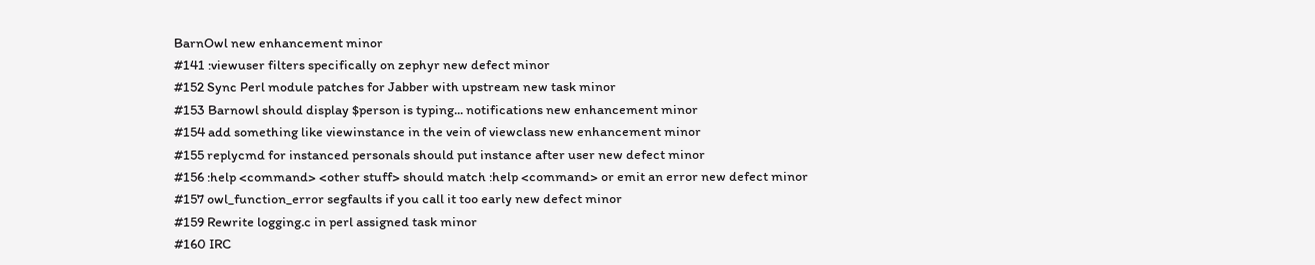BarnOwl new enhancement minor
#141 :viewuser filters specifically on zephyr new defect minor
#152 Sync Perl module patches for Jabber with upstream new task minor
#153 Barnowl should display $person is typing... notifications new enhancement minor
#154 add something like viewinstance in the vein of viewclass new enhancement minor
#155 replycmd for instanced personals should put instance after user new defect minor
#156 :help <command> <other stuff> should match :help <command> or emit an error new defect minor
#157 owl_function_error segfaults if you call it too early new defect minor
#159 Rewrite logging.c in perl assigned task minor
#160 IRC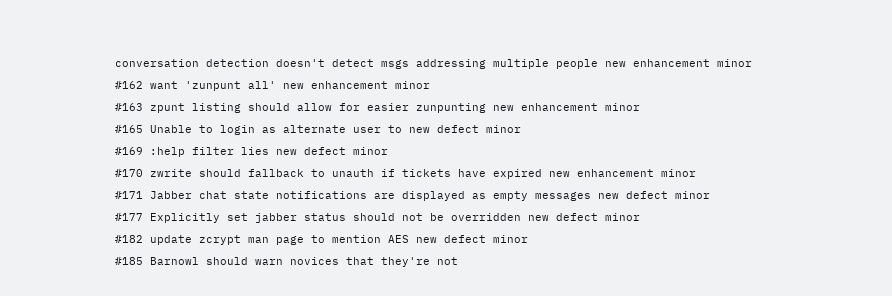conversation detection doesn't detect msgs addressing multiple people new enhancement minor
#162 want 'zunpunt all' new enhancement minor
#163 zpunt listing should allow for easier zunpunting new enhancement minor
#165 Unable to login as alternate user to new defect minor
#169 :help filter lies new defect minor
#170 zwrite should fallback to unauth if tickets have expired new enhancement minor
#171 Jabber chat state notifications are displayed as empty messages new defect minor
#177 Explicitly set jabber status should not be overridden new defect minor
#182 update zcrypt man page to mention AES new defect minor
#185 Barnowl should warn novices that they're not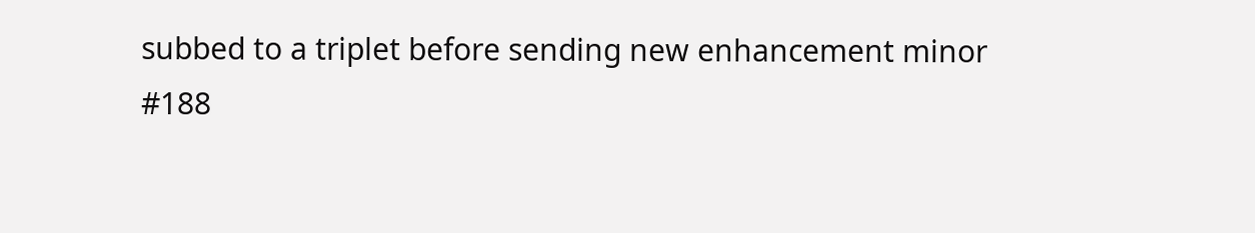subbed to a triplet before sending new enhancement minor
#188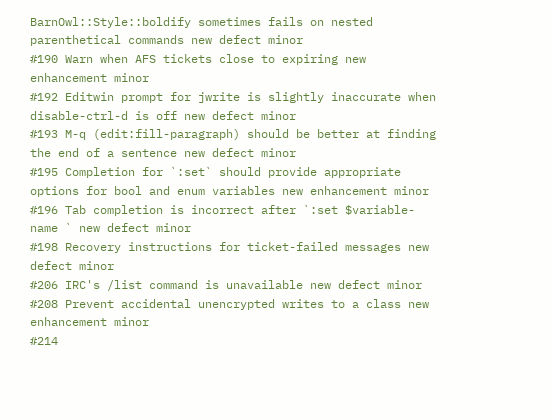BarnOwl::Style::boldify sometimes fails on nested parenthetical commands new defect minor
#190 Warn when AFS tickets close to expiring new enhancement minor
#192 Editwin prompt for jwrite is slightly inaccurate when disable-ctrl-d is off new defect minor
#193 M-q (edit:fill-paragraph) should be better at finding the end of a sentence new defect minor
#195 Completion for `:set` should provide appropriate options for bool and enum variables new enhancement minor
#196 Tab completion is incorrect after `:set $variable-name ` new defect minor
#198 Recovery instructions for ticket-failed messages new defect minor
#206 IRC's /list command is unavailable new defect minor
#208 Prevent accidental unencrypted writes to a class new enhancement minor
#214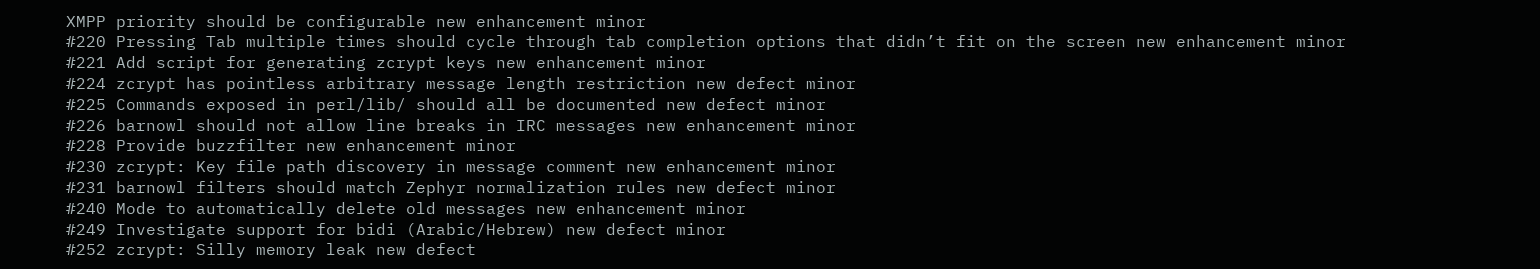XMPP priority should be configurable new enhancement minor
#220 Pressing Tab multiple times should cycle through tab completion options that didn’t fit on the screen new enhancement minor
#221 Add script for generating zcrypt keys new enhancement minor
#224 zcrypt has pointless arbitrary message length restriction new defect minor
#225 Commands exposed in perl/lib/ should all be documented new defect minor
#226 barnowl should not allow line breaks in IRC messages new enhancement minor
#228 Provide buzzfilter new enhancement minor
#230 zcrypt: Key file path discovery in message comment new enhancement minor
#231 barnowl filters should match Zephyr normalization rules new defect minor
#240 Mode to automatically delete old messages new enhancement minor
#249 Investigate support for bidi (Arabic/Hebrew) new defect minor
#252 zcrypt: Silly memory leak new defect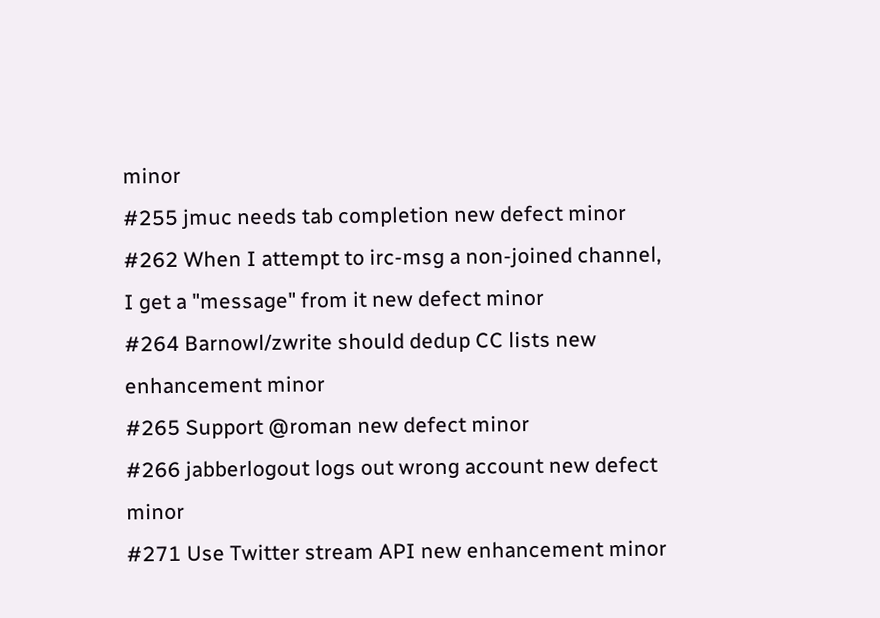minor
#255 jmuc needs tab completion new defect minor
#262 When I attempt to irc-msg a non-joined channel, I get a "message" from it new defect minor
#264 Barnowl/zwrite should dedup CC lists new enhancement minor
#265 Support @roman new defect minor
#266 jabberlogout logs out wrong account new defect minor
#271 Use Twitter stream API new enhancement minor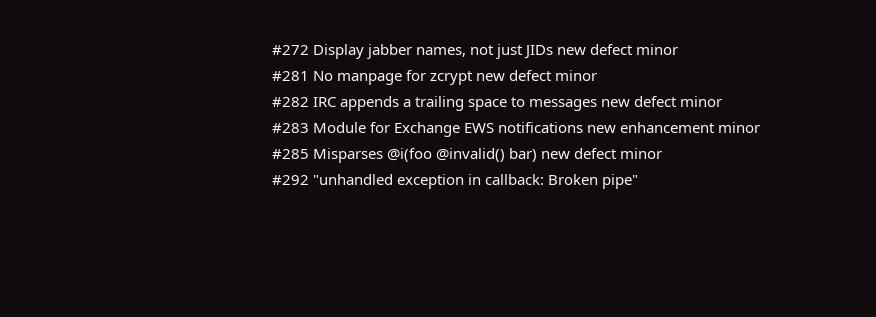#272 Display jabber names, not just JIDs new defect minor
#281 No manpage for zcrypt new defect minor
#282 IRC appends a trailing space to messages new defect minor
#283 Module for Exchange EWS notifications new enhancement minor
#285 Misparses @i(foo @invalid() bar) new defect minor
#292 "unhandled exception in callback: Broken pipe"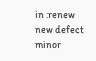in :renew new defect minor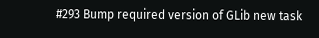#293 Bump required version of GLib new task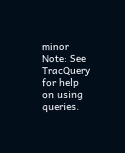minor
Note: See TracQuery for help on using queries.